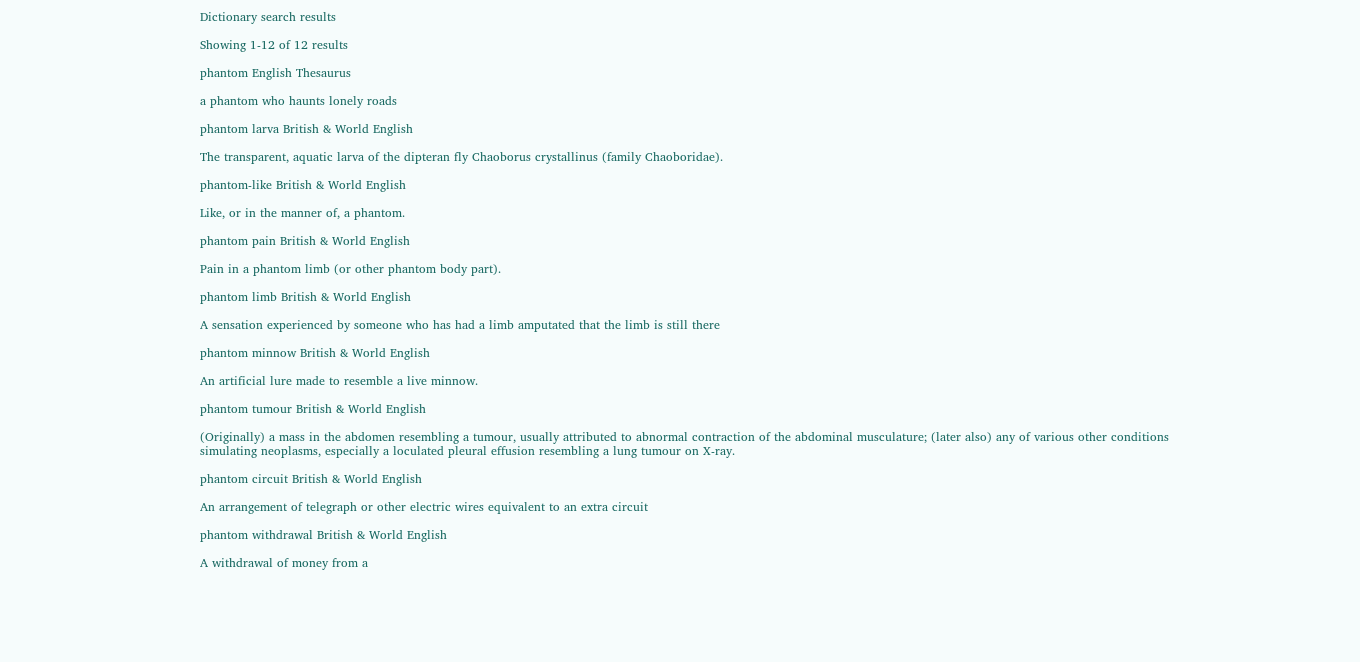Dictionary search results

Showing 1-12 of 12 results

phantom English Thesaurus

a phantom who haunts lonely roads

phantom larva British & World English

The transparent, aquatic larva of the dipteran fly Chaoborus crystallinus (family Chaoboridae).

phantom-like British & World English

Like, or in the manner of, a phantom.

phantom pain British & World English

Pain in a phantom limb (or other phantom body part).

phantom limb British & World English

A sensation experienced by someone who has had a limb amputated that the limb is still there

phantom minnow British & World English

An artificial lure made to resemble a live minnow.

phantom tumour British & World English

(Originally) a mass in the abdomen resembling a tumour, usually attributed to abnormal contraction of the abdominal musculature; (later also) any of various other conditions simulating neoplasms, especially a loculated pleural effusion resembling a lung tumour on X-ray.

phantom circuit British & World English

An arrangement of telegraph or other electric wires equivalent to an extra circuit

phantom withdrawal British & World English

A withdrawal of money from a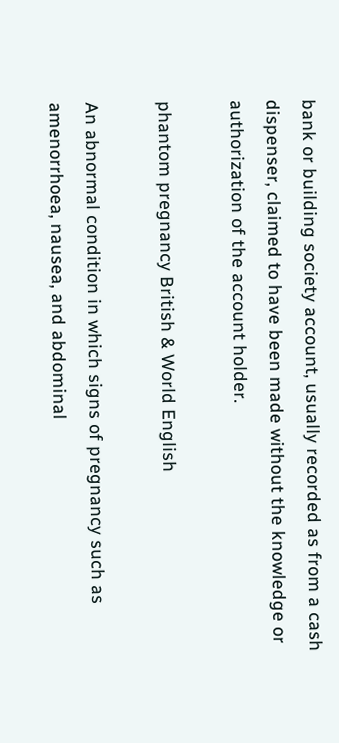bank or building society account, usually recorded as from a cash dispenser, claimed to have been made without the knowledge or authorization of the account holder.

phantom pregnancy British & World English

An abnormal condition in which signs of pregnancy such as amenorrhoea, nausea, and abdominal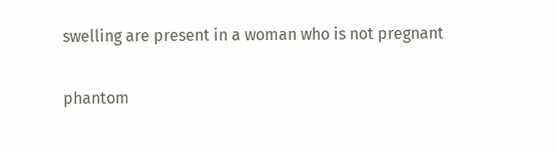swelling are present in a woman who is not pregnant

phantom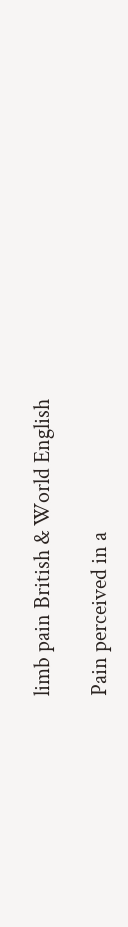limb pain British & World English

Pain perceived in a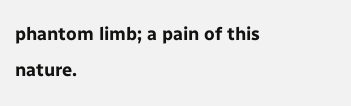phantom limb; a pain of this nature.